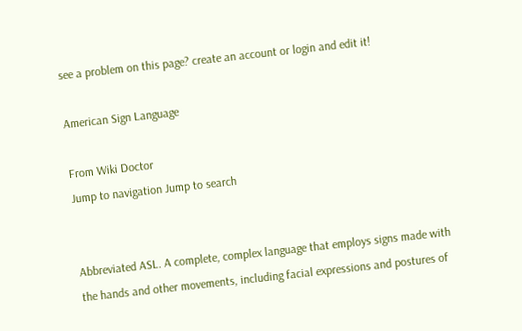see a problem on this page? create an account or login and edit it!

American Sign Language

From Wiki Doctor
Jump to navigation Jump to search


Abbreviated ASL. A complete, complex language that employs signs made with the hands and other movements, including facial expressions and postures of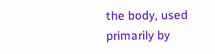the body, used primarily by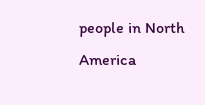people in North America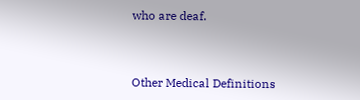who are deaf.



Other Medical Definitions